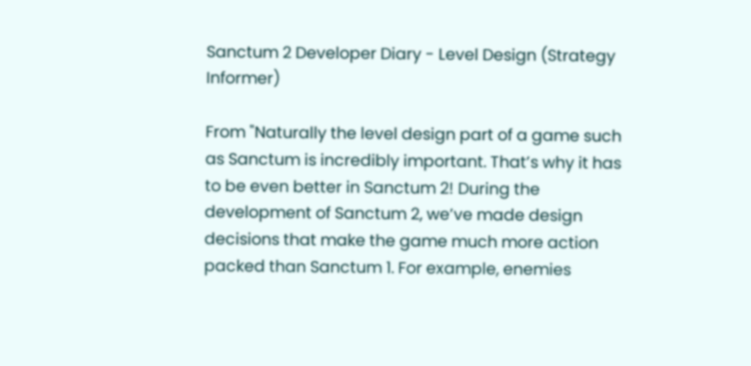Sanctum 2 Developer Diary - Level Design (Strategy Informer)

From "Naturally the level design part of a game such as Sanctum is incredibly important. That’s why it has to be even better in Sanctum 2! During the development of Sanctum 2, we’ve made design decisions that make the game much more action packed than Sanctum 1. For example, enemies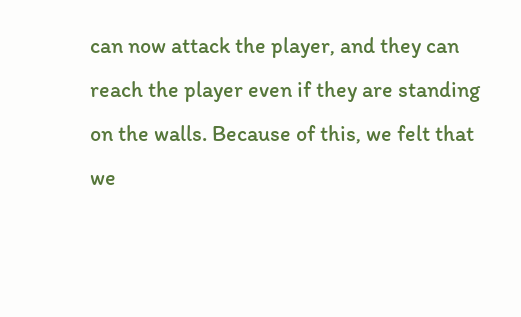can now attack the player, and they can reach the player even if they are standing on the walls. Because of this, we felt that we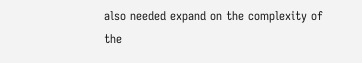also needed expand on the complexity of the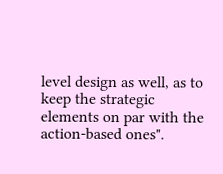level design as well, as to keep the strategic elements on par with the action-based ones".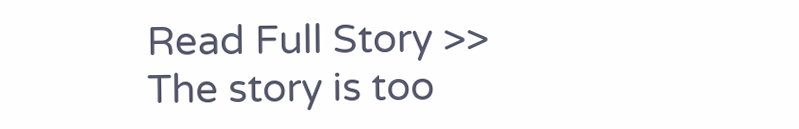Read Full Story >>
The story is too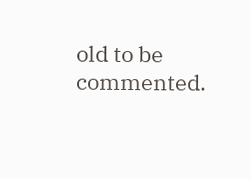old to be commented.